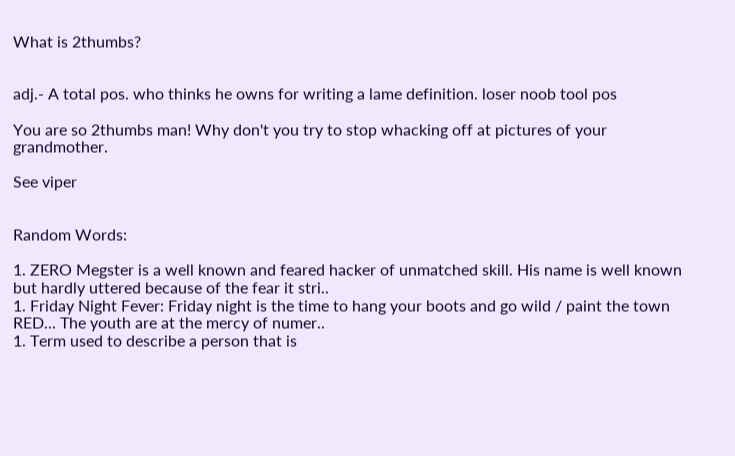What is 2thumbs?


adj.- A total pos. who thinks he owns for writing a lame definition. loser noob tool pos

You are so 2thumbs man! Why don't you try to stop whacking off at pictures of your grandmother.

See viper


Random Words:

1. ZERO Megster is a well known and feared hacker of unmatched skill. His name is well known but hardly uttered because of the fear it stri..
1. Friday Night Fever: Friday night is the time to hang your boots and go wild / paint the town RED... The youth are at the mercy of numer..
1. Term used to describe a person that is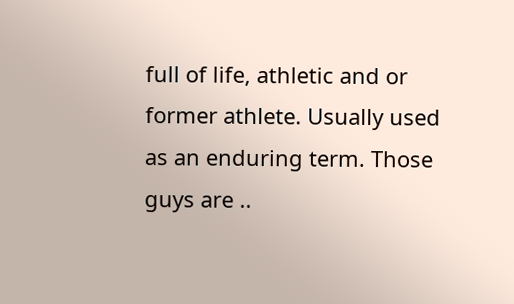full of life, athletic and or former athlete. Usually used as an enduring term. Those guys are ..